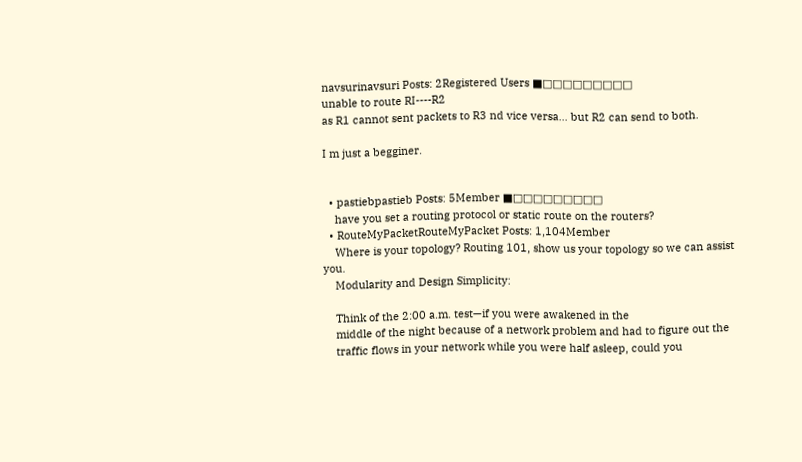navsurinavsuri Posts: 2Registered Users ■□□□□□□□□□
unable to route RI----R2
as R1 cannot sent packets to R3 nd vice versa... but R2 can send to both.

I m just a begginer.


  • pastiebpastieb Posts: 5Member ■□□□□□□□□□
    have you set a routing protocol or static route on the routers?
  • RouteMyPacketRouteMyPacket Posts: 1,104Member
    Where is your topology? Routing 101, show us your topology so we can assist you.
    Modularity and Design Simplicity:

    Think of the 2:00 a.m. test—if you were awakened in the
    middle of the night because of a network problem and had to figure out the
    traffic flows in your network while you were half asleep, could you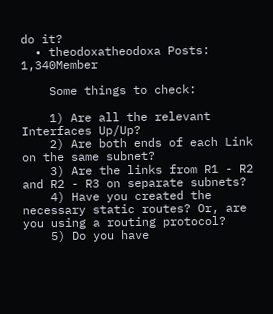do it?
  • theodoxatheodoxa Posts: 1,340Member

    Some things to check:

    1) Are all the relevant Interfaces Up/Up?
    2) Are both ends of each Link on the same subnet?
    3) Are the links from R1 - R2 and R2 - R3 on separate subnets?
    4) Have you created the necessary static routes? Or, are you using a routing protocol?
    5) Do you have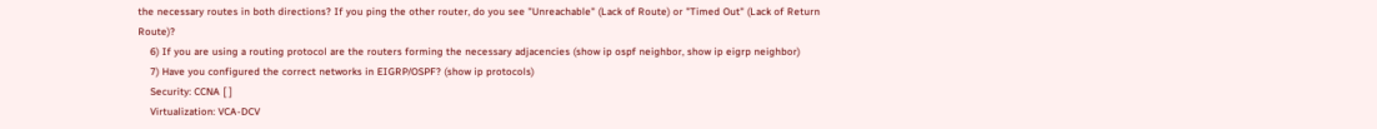the necessary routes in both directions? If you ping the other router, do you see "Unreachable" (Lack of Route) or "Timed Out" (Lack of Return Route)?
    6) If you are using a routing protocol are the routers forming the necessary adjacencies (show ip ospf neighbor, show ip eigrp neighbor)
    7) Have you configured the correct networks in EIGRP/OSPF? (show ip protocols)
    Security: CCNA [ ]
    Virtualization: VCA-DCV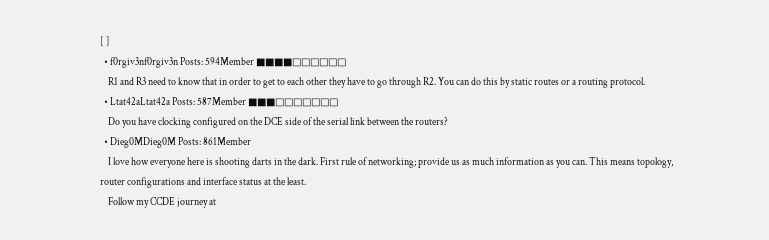[ ]
  • f0rgiv3nf0rgiv3n Posts: 594Member ■■■■□□□□□□
    R1 and R3 need to know that in order to get to each other they have to go through R2. You can do this by static routes or a routing protocol.
  • Ltat42aLtat42a Posts: 587Member ■■■□□□□□□□
    Do you have clocking configured on the DCE side of the serial link between the routers?
  • Dieg0MDieg0M Posts: 861Member
    I love how everyone here is shooting darts in the dark. First rule of networking; provide us as much information as you can. This means topology, router configurations and interface status at the least.
    Follow my CCDE journey at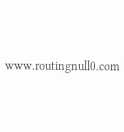www.routingnull0.com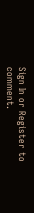Sign In or Register to comment.